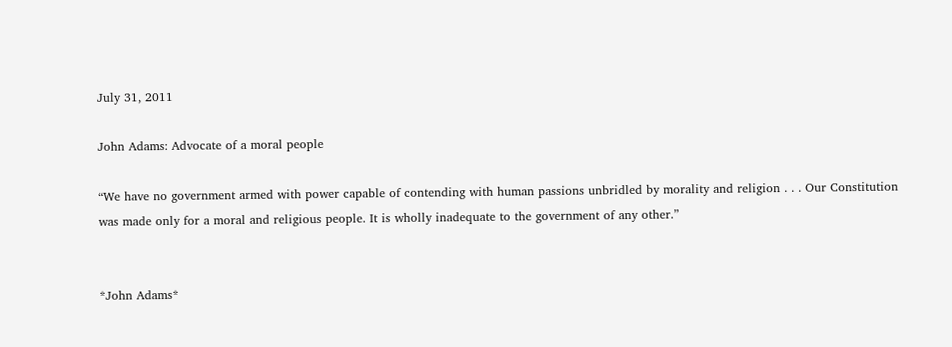July 31, 2011

John Adams: Advocate of a moral people

“We have no government armed with power capable of contending with human passions unbridled by morality and religion . . . Our Constitution was made only for a moral and religious people. It is wholly inadequate to the government of any other.”


*John Adams*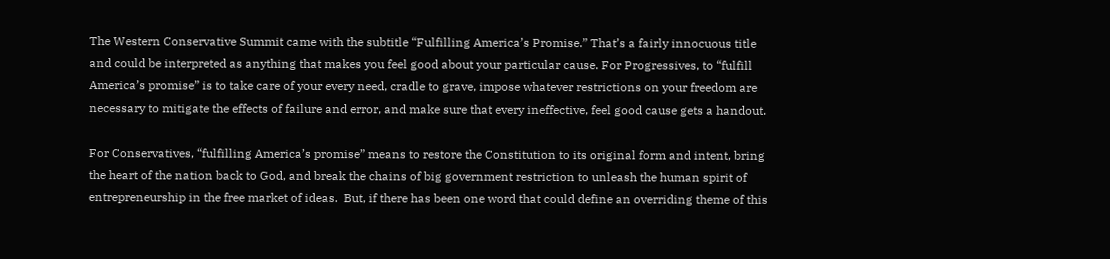The Western Conservative Summit came with the subtitle “Fulfilling America’s Promise.” That’s a fairly innocuous title and could be interpreted as anything that makes you feel good about your particular cause. For Progressives, to “fulfill America’s promise” is to take care of your every need, cradle to grave, impose whatever restrictions on your freedom are necessary to mitigate the effects of failure and error, and make sure that every ineffective, feel good cause gets a handout.

For Conservatives, “fulfilling America’s promise” means to restore the Constitution to its original form and intent, bring the heart of the nation back to God, and break the chains of big government restriction to unleash the human spirit of entrepreneurship in the free market of ideas.  But, if there has been one word that could define an overriding theme of this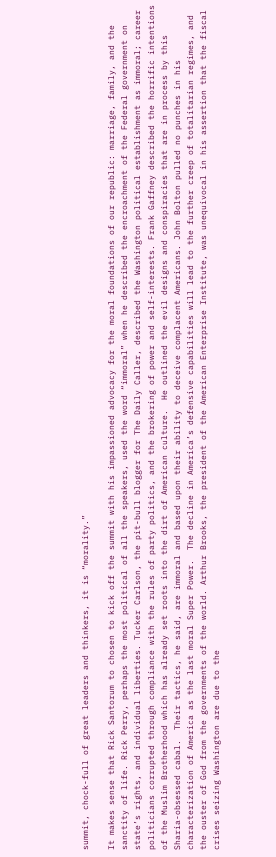summit, chock-full of great leaders and thinkers, it is “morality.”

It makes sense that Rick Santorum to chosen to kick off the summit with his impassioned advocacy for the moral foundations of our republic: marriage, family, and the sanctity of life. Rick Perry, perhaps the most political of all the speakers, used the word “immoral” when he described the encroachment of the Federal government on state’s rights, and individual liberties. Tucker Carlson, the pit-bull blogger for The Daily Caller, described the Washington political establishment as immoral; career politicians corrupted through compliance with the rules of party politics, and the brokering of power and self-interests. Frank Gaffney described the horrific intentions of the Muslim Brotherhood which has already set roots into the dirt of American culture.  He outlined the evil designs and conspiracies that are in process by this Sharia-obsessed cabal.  Their tactics, he said, are immoral and based upon their ability to deceive complacent Americans. John Bolton pulled no punches in his characterization of America as the last moral Super Power.  The decline in America’s defensive capabilities will lead to the further creep of totalitarian regimes, and the ouster of God from the governments of the world. Arthur Brooks, the president of the American Enterprise Institute, was unequivocal in his assertion that the fiscal crises seizing Washington are due to the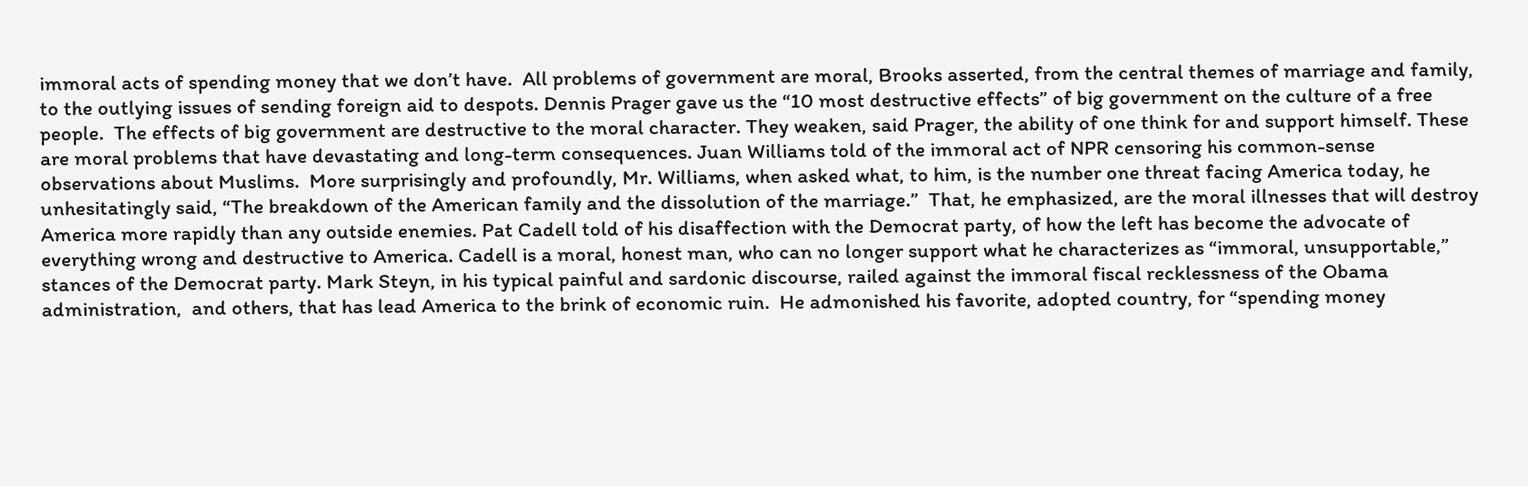immoral acts of spending money that we don’t have.  All problems of government are moral, Brooks asserted, from the central themes of marriage and family, to the outlying issues of sending foreign aid to despots. Dennis Prager gave us the “10 most destructive effects” of big government on the culture of a free people.  The effects of big government are destructive to the moral character. They weaken, said Prager, the ability of one think for and support himself. These are moral problems that have devastating and long-term consequences. Juan Williams told of the immoral act of NPR censoring his common-sense observations about Muslims.  More surprisingly and profoundly, Mr. Williams, when asked what, to him, is the number one threat facing America today, he unhesitatingly said, “The breakdown of the American family and the dissolution of the marriage.”  That, he emphasized, are the moral illnesses that will destroy America more rapidly than any outside enemies. Pat Cadell told of his disaffection with the Democrat party, of how the left has become the advocate of everything wrong and destructive to America. Cadell is a moral, honest man, who can no longer support what he characterizes as “immoral, unsupportable,” stances of the Democrat party. Mark Steyn, in his typical painful and sardonic discourse, railed against the immoral fiscal recklessness of the Obama administration,  and others, that has lead America to the brink of economic ruin.  He admonished his favorite, adopted country, for “spending money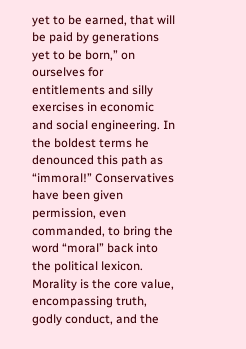yet to be earned, that will be paid by generations yet to be born,” on ourselves for entitlements and silly exercises in economic  and social engineering. In the boldest terms he denounced this path as “immoral!” Conservatives have been given permission, even commanded, to bring the word “moral” back into the political lexicon.  Morality is the core value, encompassing truth, godly conduct, and the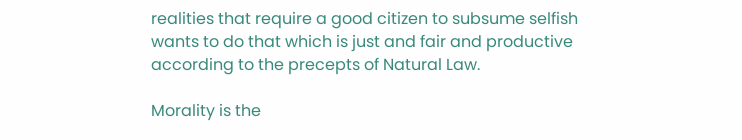realities that require a good citizen to subsume selfish wants to do that which is just and fair and productive according to the precepts of Natural Law.

Morality is the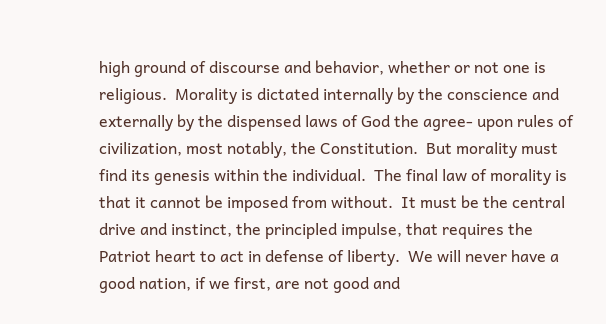high ground of discourse and behavior, whether or not one is religious.  Morality is dictated internally by the conscience and externally by the dispensed laws of God the agree- upon rules of civilization, most notably, the Constitution.  But morality must find its genesis within the individual.  The final law of morality is that it cannot be imposed from without.  It must be the central drive and instinct, the principled impulse, that requires the Patriot heart to act in defense of liberty.  We will never have a good nation, if we first, are not good and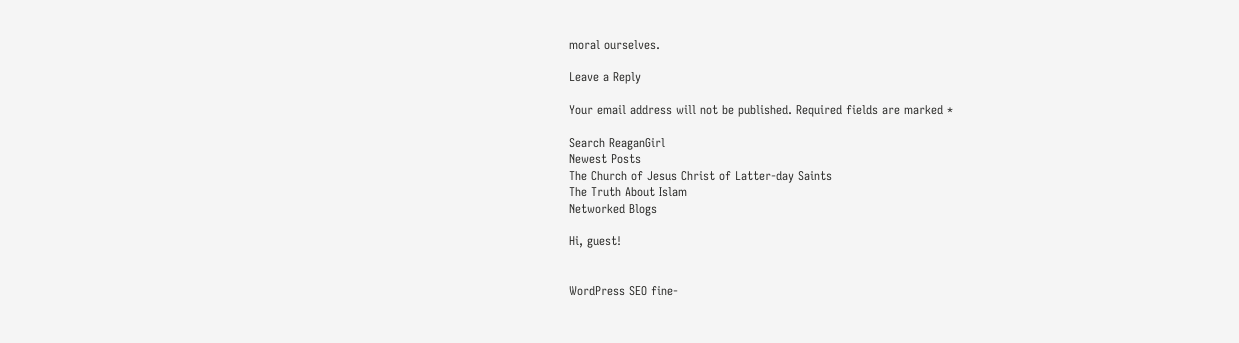moral ourselves.

Leave a Reply

Your email address will not be published. Required fields are marked *

Search ReaganGirl
Newest Posts
The Church of Jesus Christ of Latter-day Saints
The Truth About Islam
Networked Blogs

Hi, guest!


WordPress SEO fine-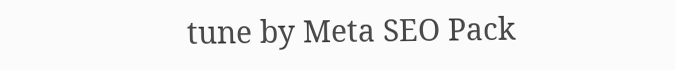tune by Meta SEO Pack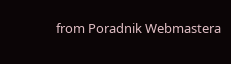from Poradnik Webmastera